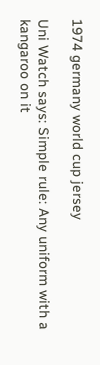1974 germany world cup jersey

Uni Watch says: Simple rule: Any uniform with a kangaroo on it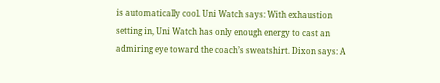is automatically cool. Uni Watch says: With exhaustion setting in, Uni Watch has only enough energy to cast an admiring eye toward the coach’s sweatshirt. Dixon says: A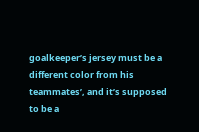goalkeeper’s jersey must be a different color from his teammates’, and it’s supposed to be a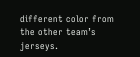different color from the other team’s jerseys.